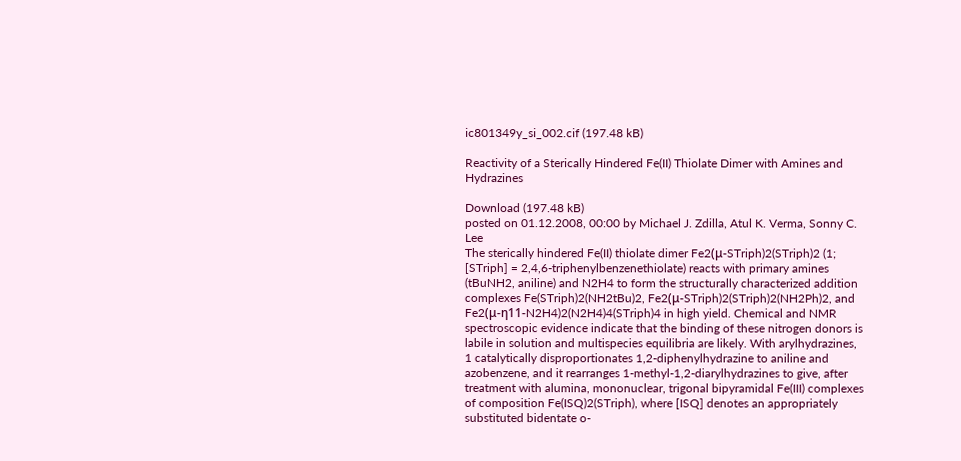ic801349y_si_002.cif (197.48 kB)

Reactivity of a Sterically Hindered Fe(II) Thiolate Dimer with Amines and Hydrazines

Download (197.48 kB)
posted on 01.12.2008, 00:00 by Michael J. Zdilla, Atul K. Verma, Sonny C. Lee
The sterically hindered Fe(II) thiolate dimer Fe2(μ-STriph)2(STriph)2 (1; [STriph] = 2,4,6-triphenylbenzenethiolate) reacts with primary amines (tBuNH2, aniline) and N2H4 to form the structurally characterized addition complexes Fe(STriph)2(NH2tBu)2, Fe2(μ-STriph)2(STriph)2(NH2Ph)2, and Fe2(μ-η11-N2H4)2(N2H4)4(STriph)4 in high yield. Chemical and NMR spectroscopic evidence indicate that the binding of these nitrogen donors is labile in solution and multispecies equilibria are likely. With arylhydrazines, 1 catalytically disproportionates 1,2-diphenylhydrazine to aniline and azobenzene, and it rearranges 1-methyl-1,2-diarylhydrazines to give, after treatment with alumina, mononuclear, trigonal bipyramidal Fe(III) complexes of composition Fe(ISQ)2(STriph), where [ISQ] denotes an appropriately substituted bidentate o-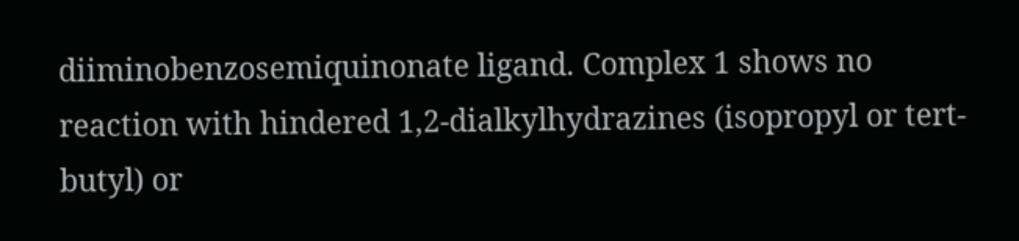diiminobenzosemiquinonate ligand. Complex 1 shows no reaction with hindered 1,2-dialkylhydrazines (isopropyl or tert-butyl) or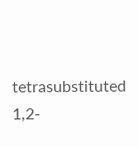tetrasubstituted 1,2-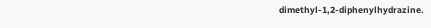dimethyl-1,2-diphenylhydrazine.